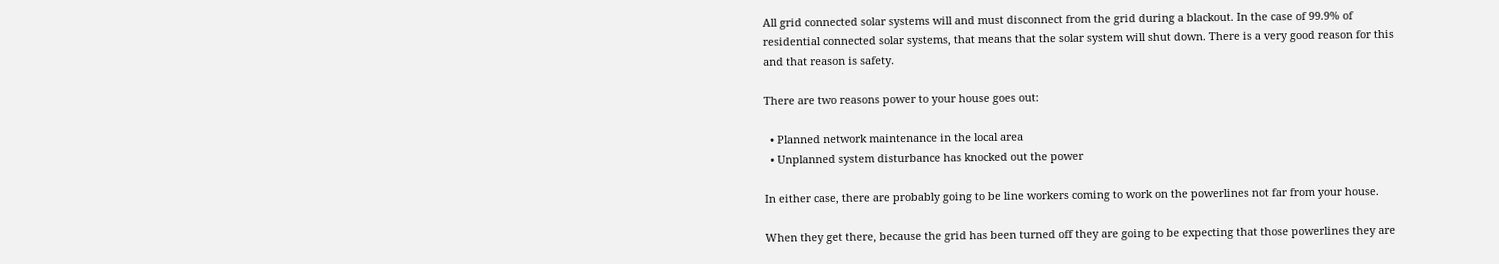All grid connected solar systems will and must disconnect from the grid during a blackout. In the case of 99.9% of residential connected solar systems, that means that the solar system will shut down. There is a very good reason for this and that reason is safety.

There are two reasons power to your house goes out:

  • Planned network maintenance in the local area
  • Unplanned system disturbance has knocked out the power

In either case, there are probably going to be line workers coming to work on the powerlines not far from your house.

When they get there, because the grid has been turned off they are going to be expecting that those powerlines they are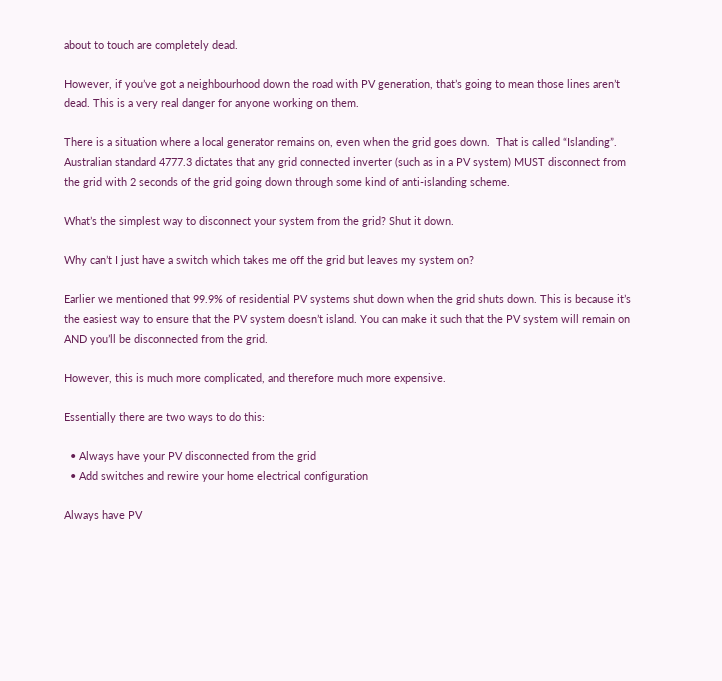about to touch are completely dead.

However, if you’ve got a neighbourhood down the road with PV generation, that’s going to mean those lines aren’t dead. This is a very real danger for anyone working on them.

There is a situation where a local generator remains on, even when the grid goes down.  That is called “Islanding”.  Australian standard 4777.3 dictates that any grid connected inverter (such as in a PV system) MUST disconnect from the grid with 2 seconds of the grid going down through some kind of anti-islanding scheme.

What’s the simplest way to disconnect your system from the grid? Shut it down.

Why can’t I just have a switch which takes me off the grid but leaves my system on?

Earlier we mentioned that 99.9% of residential PV systems shut down when the grid shuts down. This is because it’s the easiest way to ensure that the PV system doesn’t island. You can make it such that the PV system will remain on AND you’ll be disconnected from the grid.

However, this is much more complicated, and therefore much more expensive.

Essentially there are two ways to do this:

  • Always have your PV disconnected from the grid
  • Add switches and rewire your home electrical configuration

Always have PV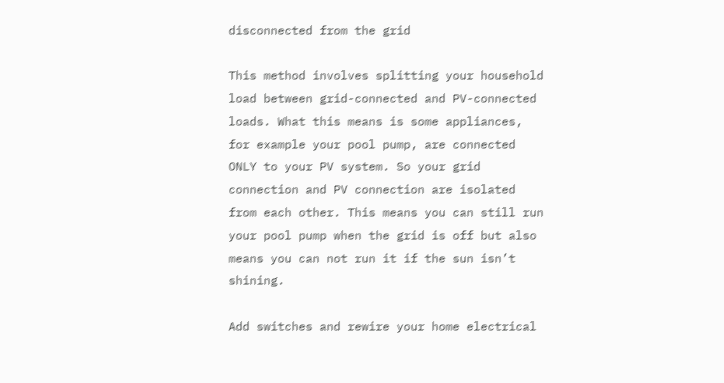disconnected from the grid

This method involves splitting your household load between grid-connected and PV-connected loads. What this means is some appliances, for example your pool pump, are connected ONLY to your PV system. So your grid connection and PV connection are isolated from each other. This means you can still run your pool pump when the grid is off but also means you can not run it if the sun isn’t shining.

Add switches and rewire your home electrical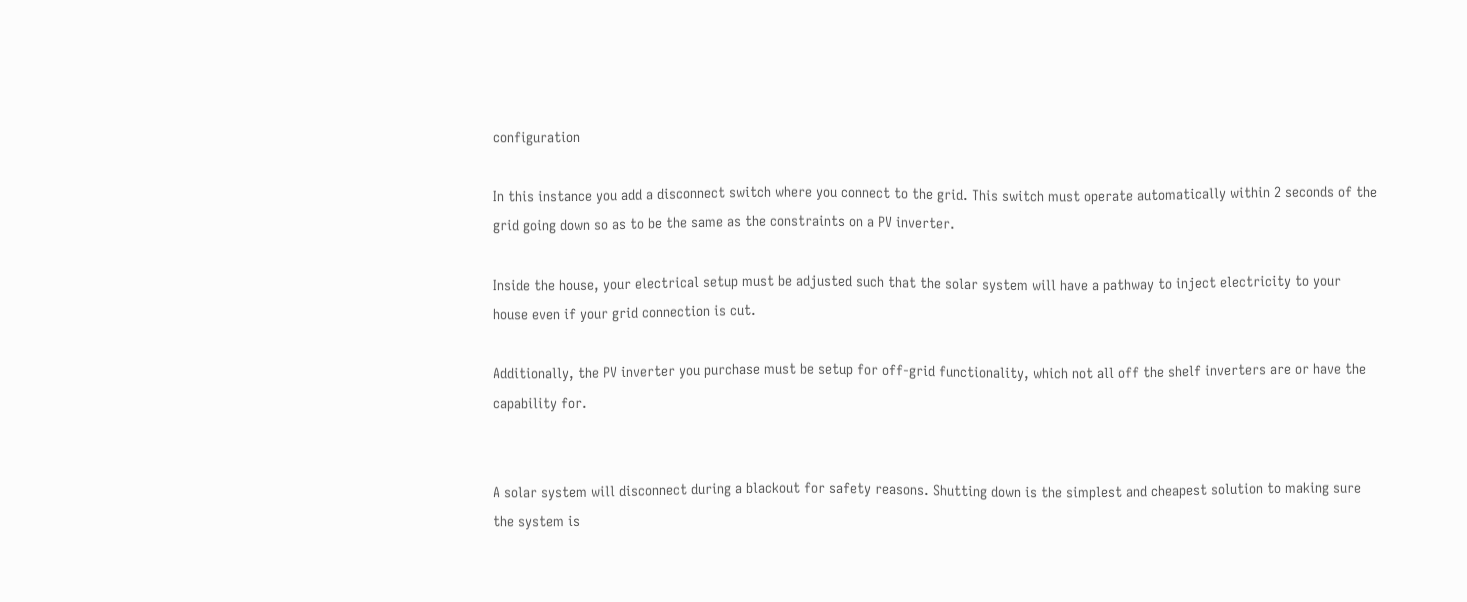configuration

In this instance you add a disconnect switch where you connect to the grid. This switch must operate automatically within 2 seconds of the grid going down so as to be the same as the constraints on a PV inverter.

Inside the house, your electrical setup must be adjusted such that the solar system will have a pathway to inject electricity to your house even if your grid connection is cut.

Additionally, the PV inverter you purchase must be setup for off-grid functionality, which not all off the shelf inverters are or have the capability for.


A solar system will disconnect during a blackout for safety reasons. Shutting down is the simplest and cheapest solution to making sure the system is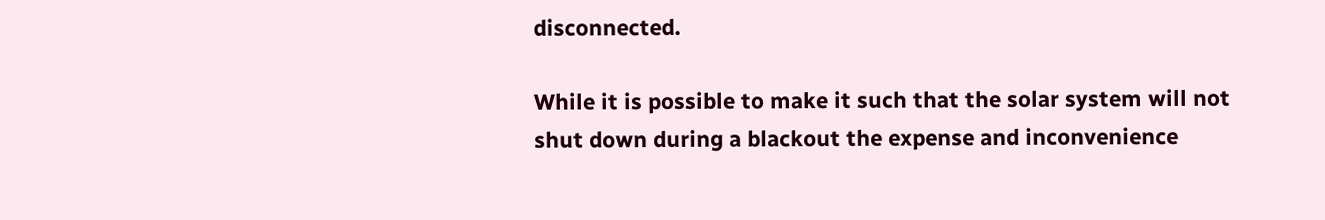disconnected.

While it is possible to make it such that the solar system will not shut down during a blackout the expense and inconvenience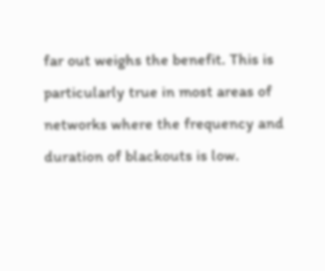far out weighs the benefit. This is particularly true in most areas of networks where the frequency and duration of blackouts is low.